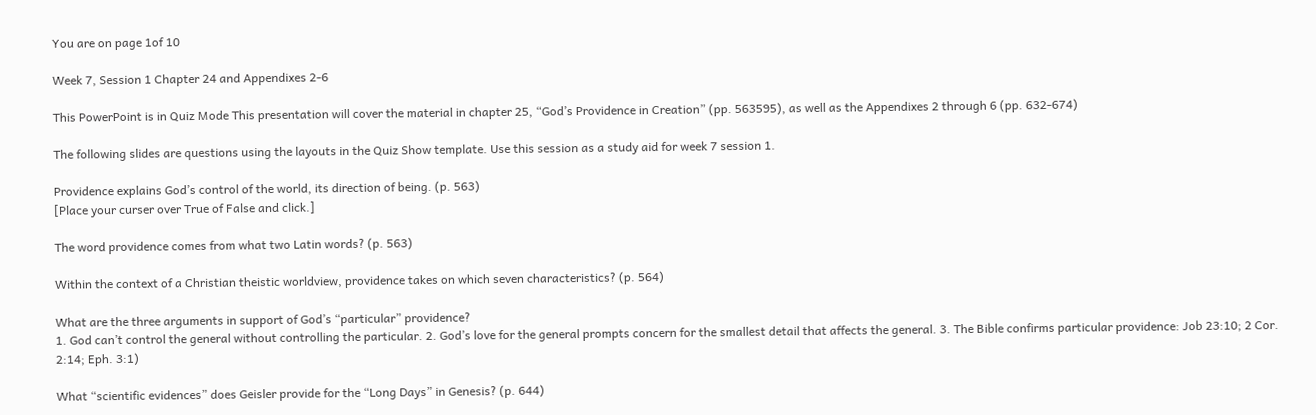You are on page 1of 10

Week 7, Session 1 Chapter 24 and Appendixes 2-6

This PowerPoint is in Quiz Mode This presentation will cover the material in chapter 25, “God’s Providence in Creation” (pp. 563595), as well as the Appendixes 2 through 6 (pp. 632-674)

The following slides are questions using the layouts in the Quiz Show template. Use this session as a study aid for week 7 session 1.

Providence explains God’s control of the world, its direction of being. (p. 563)
[Place your curser over True of False and click.]

The word providence comes from what two Latin words? (p. 563)

Within the context of a Christian theistic worldview, providence takes on which seven characteristics? (p. 564)

What are the three arguments in support of God’s “particular” providence?
1. God can’t control the general without controlling the particular. 2. God’s love for the general prompts concern for the smallest detail that affects the general. 3. The Bible confirms particular providence: Job 23:10; 2 Cor. 2:14; Eph. 3:1)

What “scientific evidences” does Geisler provide for the “Long Days” in Genesis? (p. 644)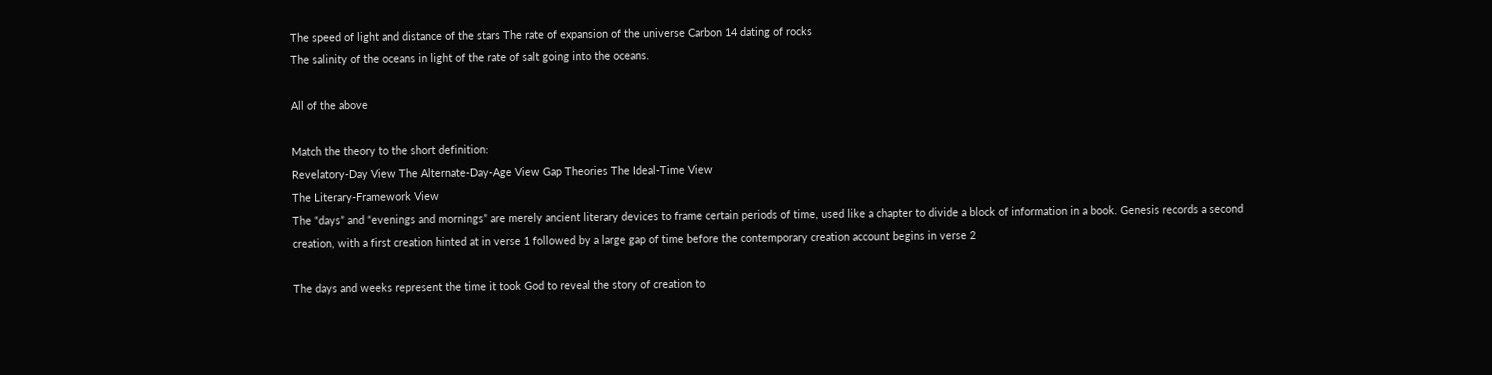The speed of light and distance of the stars The rate of expansion of the universe Carbon 14 dating of rocks
The salinity of the oceans in light of the rate of salt going into the oceans.

All of the above

Match the theory to the short definition:
Revelatory-Day View The Alternate-Day-Age View Gap Theories The Ideal-Time View
The Literary-Framework View
The “days” and “evenings and mornings” are merely ancient literary devices to frame certain periods of time, used like a chapter to divide a block of information in a book. Genesis records a second creation, with a first creation hinted at in verse 1 followed by a large gap of time before the contemporary creation account begins in verse 2

The days and weeks represent the time it took God to reveal the story of creation to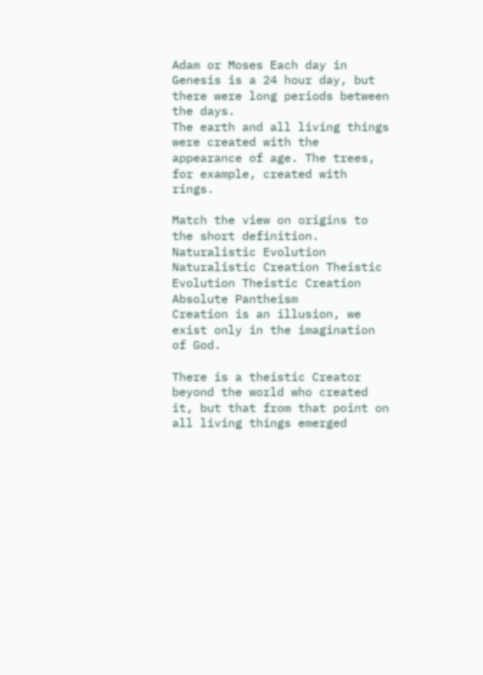Adam or Moses Each day in Genesis is a 24 hour day, but there were long periods between the days.
The earth and all living things were created with the appearance of age. The trees, for example, created with rings.

Match the view on origins to the short definition.
Naturalistic Evolution Naturalistic Creation Theistic Evolution Theistic Creation Absolute Pantheism
Creation is an illusion, we exist only in the imagination of God.

There is a theistic Creator beyond the world who created it, but that from that point on all living things emerged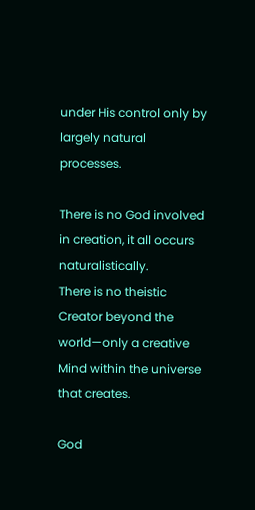under His control only by largely natural processes.

There is no God involved in creation, it all occurs naturalistically.
There is no theistic Creator beyond the world—only a creative Mind within the universe that creates.

God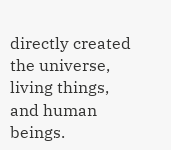directly created the universe, living things, and human beings.